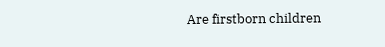Are firstborn children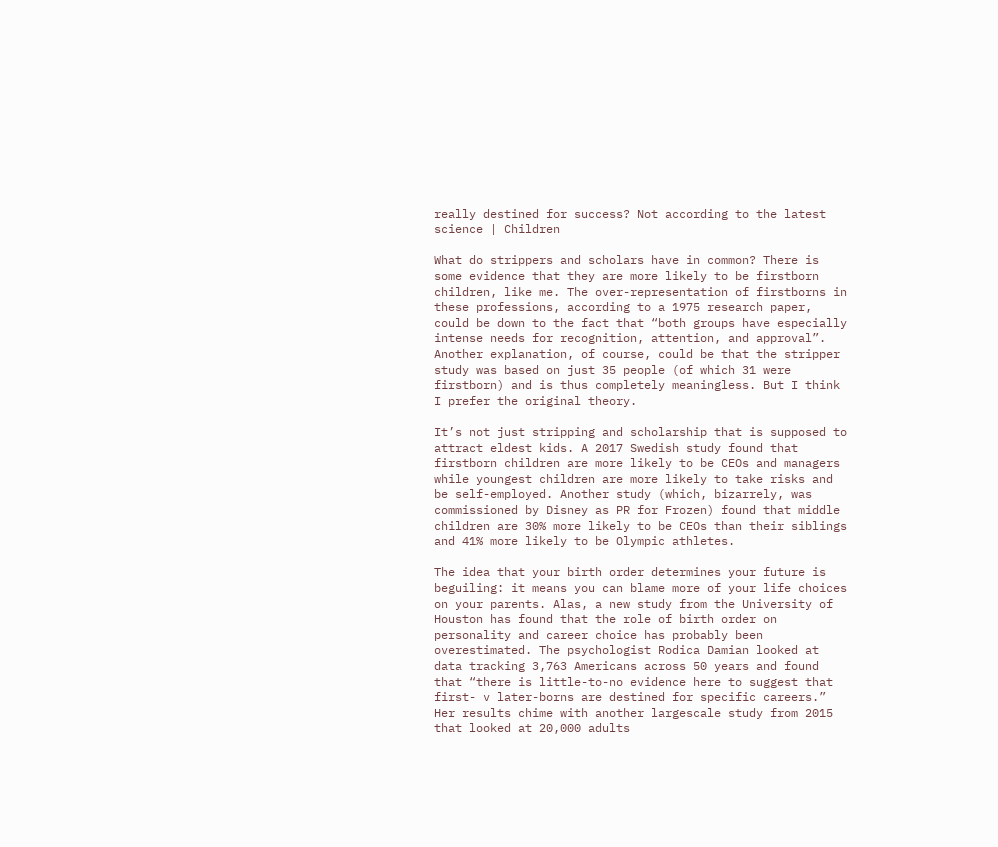really destined for success? Not according to the latest science | Children

What do strippers and scholars have in common? There is some evidence that they are more likely to be firstborn children, like me. The over-representation of firstborns in these professions, according to a 1975 research paper, could be down to the fact that “both groups have especially intense needs for recognition, attention, and approval”. Another explanation, of course, could be that the stripper study was based on just 35 people (of which 31 were firstborn) and is thus completely meaningless. But I think I prefer the original theory.

It’s not just stripping and scholarship that is supposed to attract eldest kids. A 2017 Swedish study found that firstborn children are more likely to be CEOs and managers while youngest children are more likely to take risks and be self-employed. Another study (which, bizarrely, was commissioned by Disney as PR for Frozen) found that middle children are 30% more likely to be CEOs than their siblings and 41% more likely to be Olympic athletes.

The idea that your birth order determines your future is beguiling: it means you can blame more of your life choices on your parents. Alas, a new study from the University of Houston has found that the role of birth order on personality and career choice has probably been overestimated. The psychologist Rodica Damian looked at data tracking 3,763 Americans across 50 years and found that “there is little-to-no evidence here to suggest that first- v later-borns are destined for specific careers.” Her results chime with another largescale study from 2015 that looked at 20,000 adults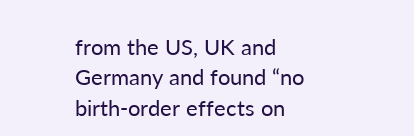from the US, UK and Germany and found “no birth-order effects on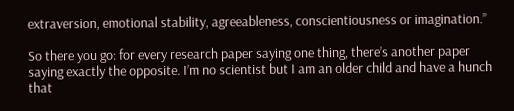extraversion, emotional stability, agreeableness, conscientiousness or imagination.”

So there you go: for every research paper saying one thing, there’s another paper saying exactly the opposite. I’m no scientist but I am an older child and have a hunch that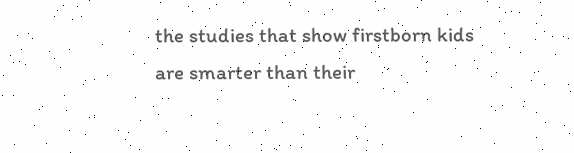the studies that show firstborn kids are smarter than their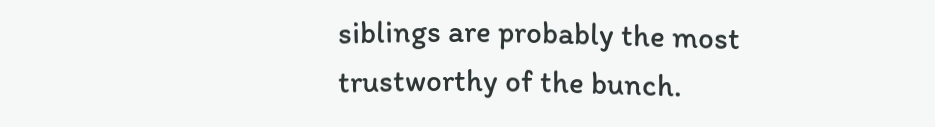siblings are probably the most trustworthy of the bunch.